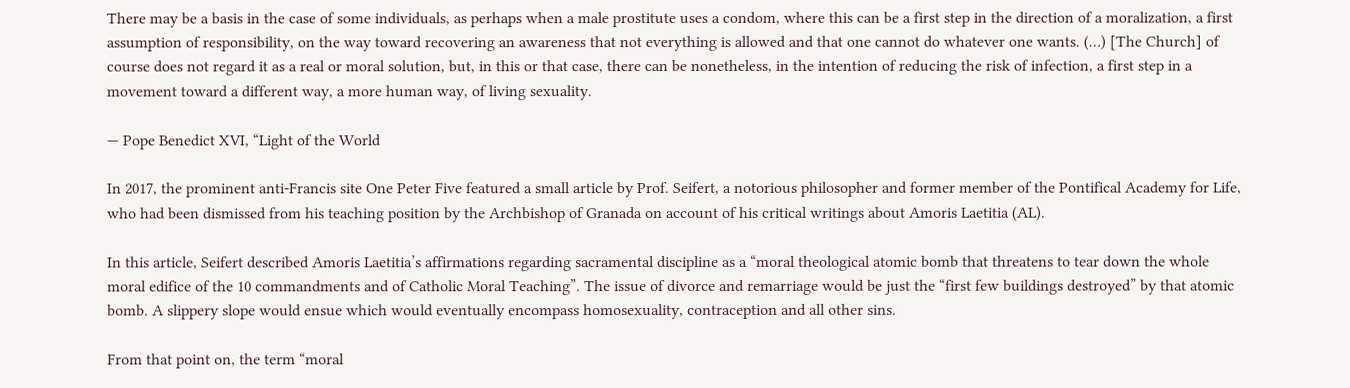There may be a basis in the case of some individuals, as perhaps when a male prostitute uses a condom, where this can be a first step in the direction of a moralization, a first assumption of responsibility, on the way toward recovering an awareness that not everything is allowed and that one cannot do whatever one wants. (…) [The Church] of course does not regard it as a real or moral solution, but, in this or that case, there can be nonetheless, in the intention of reducing the risk of infection, a first step in a movement toward a different way, a more human way, of living sexuality.

— Pope Benedict XVI, “Light of the World

In 2017, the prominent anti-Francis site One Peter Five featured a small article by Prof. Seifert, a notorious philosopher and former member of the Pontifical Academy for Life, who had been dismissed from his teaching position by the Archbishop of Granada on account of his critical writings about Amoris Laetitia (AL).

In this article, Seifert described Amoris Laetitia’s affirmations regarding sacramental discipline as a “moral theological atomic bomb that threatens to tear down the whole moral edifice of the 10 commandments and of Catholic Moral Teaching”. The issue of divorce and remarriage would be just the “first few buildings destroyed” by that atomic bomb. A slippery slope would ensue which would eventually encompass homosexuality, contraception and all other sins.

From that point on, the term “moral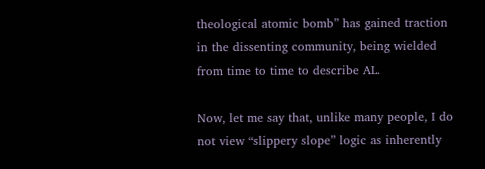theological atomic bomb” has gained traction in the dissenting community, being wielded from time to time to describe AL.

Now, let me say that, unlike many people, I do not view “slippery slope” logic as inherently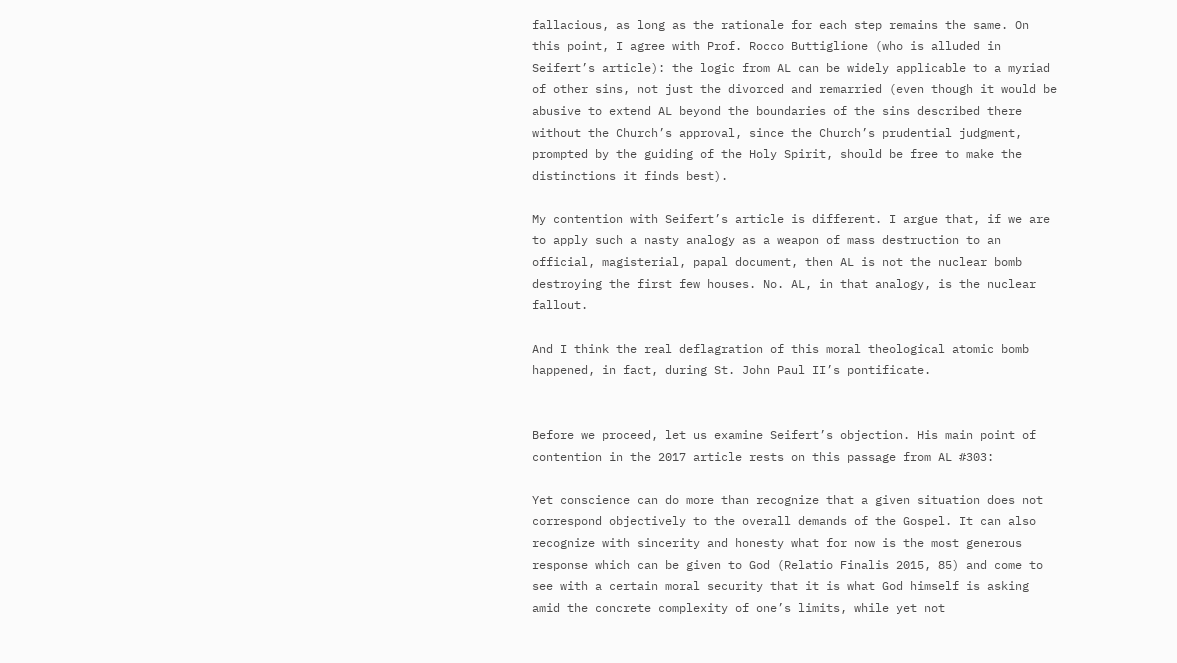fallacious, as long as the rationale for each step remains the same. On this point, I agree with Prof. Rocco Buttiglione (who is alluded in Seifert’s article): the logic from AL can be widely applicable to a myriad of other sins, not just the divorced and remarried (even though it would be abusive to extend AL beyond the boundaries of the sins described there without the Church’s approval, since the Church’s prudential judgment, prompted by the guiding of the Holy Spirit, should be free to make the distinctions it finds best).

My contention with Seifert’s article is different. I argue that, if we are to apply such a nasty analogy as a weapon of mass destruction to an official, magisterial, papal document, then AL is not the nuclear bomb destroying the first few houses. No. AL, in that analogy, is the nuclear fallout.

And I think the real deflagration of this moral theological atomic bomb happened, in fact, during St. John Paul II’s pontificate.


Before we proceed, let us examine Seifert’s objection. His main point of contention in the 2017 article rests on this passage from AL #303:

Yet conscience can do more than recognize that a given situation does not correspond objectively to the overall demands of the Gospel. It can also recognize with sincerity and honesty what for now is the most generous response which can be given to God (Relatio Finalis 2015, 85) and come to see with a certain moral security that it is what God himself is asking amid the concrete complexity of one’s limits, while yet not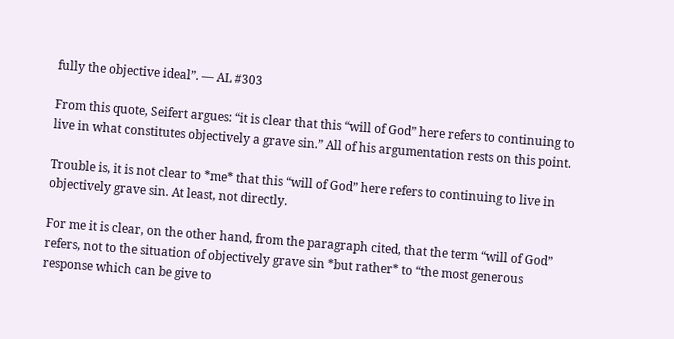fully the objective ideal”. — AL #303

From this quote, Seifert argues: “it is clear that this “will of God” here refers to continuing to live in what constitutes objectively a grave sin.” All of his argumentation rests on this point.

Trouble is, it is not clear to *me* that this “will of God” here refers to continuing to live in objectively grave sin. At least, not directly.

For me it is clear, on the other hand, from the paragraph cited, that the term “will of God” refers, not to the situation of objectively grave sin *but rather* to “the most generous response which can be give to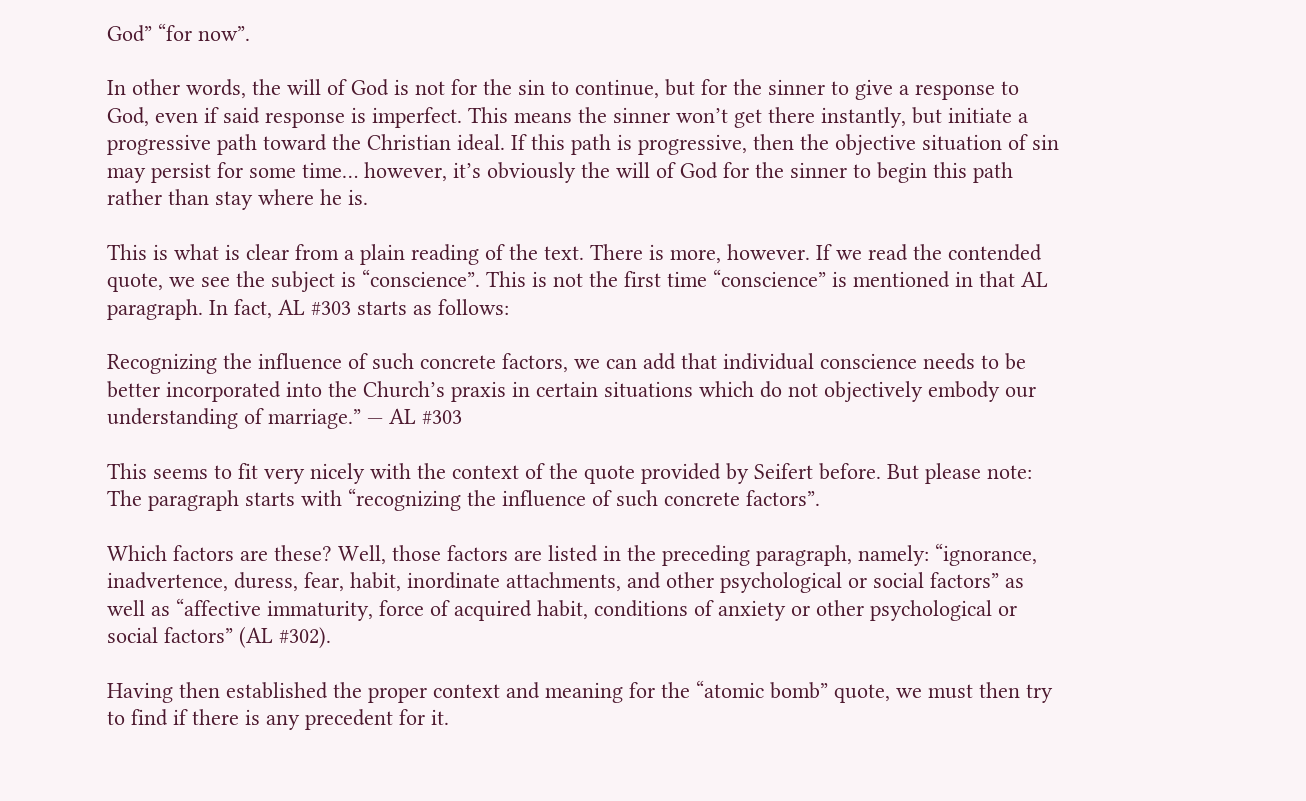God” “for now”.

In other words, the will of God is not for the sin to continue, but for the sinner to give a response to God, even if said response is imperfect. This means the sinner won’t get there instantly, but initiate a progressive path toward the Christian ideal. If this path is progressive, then the objective situation of sin may persist for some time… however, it’s obviously the will of God for the sinner to begin this path rather than stay where he is.

This is what is clear from a plain reading of the text. There is more, however. If we read the contended quote, we see the subject is “conscience”. This is not the first time “conscience” is mentioned in that AL paragraph. In fact, AL #303 starts as follows:

Recognizing the influence of such concrete factors, we can add that individual conscience needs to be better incorporated into the Church’s praxis in certain situations which do not objectively embody our understanding of marriage.” — AL #303

This seems to fit very nicely with the context of the quote provided by Seifert before. But please note: The paragraph starts with “recognizing the influence of such concrete factors”.

Which factors are these? Well, those factors are listed in the preceding paragraph, namely: “ignorance, inadvertence, duress, fear, habit, inordinate attachments, and other psychological or social factors” as well as “affective immaturity, force of acquired habit, conditions of anxiety or other psychological or social factors” (AL #302).

Having then established the proper context and meaning for the “atomic bomb” quote, we must then try to find if there is any precedent for it.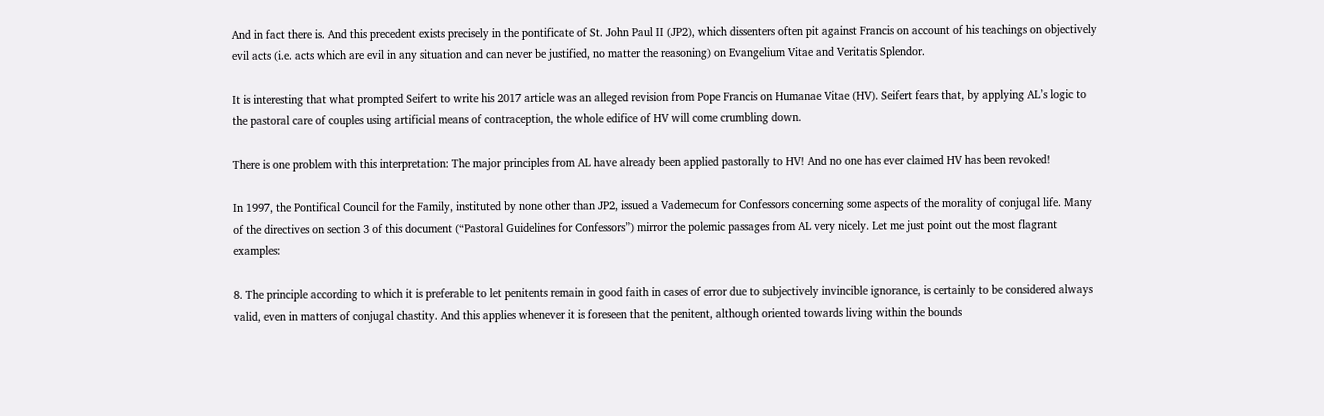And in fact there is. And this precedent exists precisely in the pontificate of St. John Paul II (JP2), which dissenters often pit against Francis on account of his teachings on objectively evil acts (i.e. acts which are evil in any situation and can never be justified, no matter the reasoning) on Evangelium Vitae and Veritatis Splendor.

It is interesting that what prompted Seifert to write his 2017 article was an alleged revision from Pope Francis on Humanae Vitae (HV). Seifert fears that, by applying AL’s logic to the pastoral care of couples using artificial means of contraception, the whole edifice of HV will come crumbling down.

There is one problem with this interpretation: The major principles from AL have already been applied pastorally to HV! And no one has ever claimed HV has been revoked!

In 1997, the Pontifical Council for the Family, instituted by none other than JP2, issued a Vademecum for Confessors concerning some aspects of the morality of conjugal life. Many of the directives on section 3 of this document (“Pastoral Guidelines for Confessors”) mirror the polemic passages from AL very nicely. Let me just point out the most flagrant examples:

8. The principle according to which it is preferable to let penitents remain in good faith in cases of error due to subjectively invincible ignorance, is certainly to be considered always valid, even in matters of conjugal chastity. And this applies whenever it is foreseen that the penitent, although oriented towards living within the bounds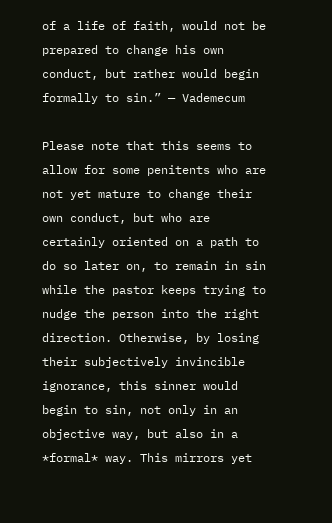of a life of faith, would not be prepared to change his own conduct, but rather would begin formally to sin.” — Vademecum

Please note that this seems to allow for some penitents who are not yet mature to change their own conduct, but who are certainly oriented on a path to do so later on, to remain in sin while the pastor keeps trying to nudge the person into the right direction. Otherwise, by losing their subjectively invincible ignorance, this sinner would begin to sin, not only in an objective way, but also in a *formal* way. This mirrors yet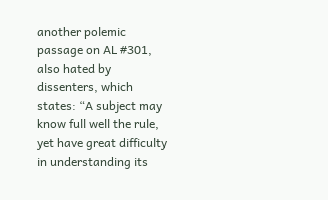another polemic passage on AL #301, also hated by dissenters, which states: “A subject may know full well the rule, yet have great difficulty in understanding its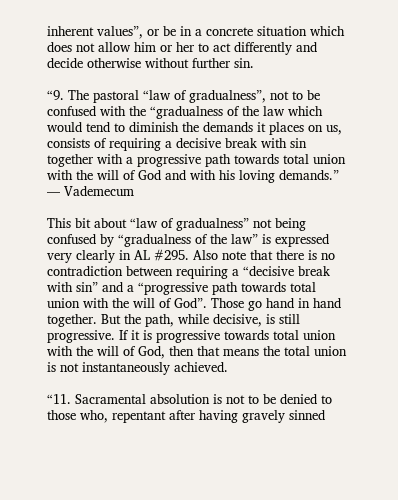inherent values”, or be in a concrete situation which does not allow him or her to act differently and decide otherwise without further sin.

“9. The pastoral “law of gradualness”, not to be confused with the “gradualness of the law which would tend to diminish the demands it places on us, consists of requiring a decisive break with sin together with a progressive path towards total union with the will of God and with his loving demands.” — Vademecum

This bit about “law of gradualness” not being confused by “gradualness of the law” is expressed very clearly in AL #295. Also note that there is no contradiction between requiring a “decisive break with sin” and a “progressive path towards total union with the will of God”. Those go hand in hand together. But the path, while decisive, is still progressive. If it is progressive towards total union with the will of God, then that means the total union is not instantaneously achieved.

“11. Sacramental absolution is not to be denied to those who, repentant after having gravely sinned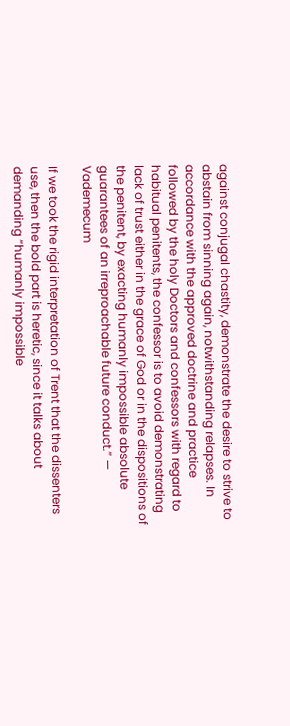against conjugal chastity, demonstrate the desire to strive to abstain from sinning again, notwithstanding relapses. In accordance with the approved doctrine and practice followed by the holy Doctors and confessors with regard to habitual penitents, the confessor is to avoid demonstrating lack of trust either in the grace of God or in the dispositions of the penitent, by exacting humanly impossible absolute guarantees of an irreproachable future conduct.” — Vademecum

If we took the rigid interpretation of Trent that the dissenters use, then the bold part is heretic, since it talks about demanding “humanly impossible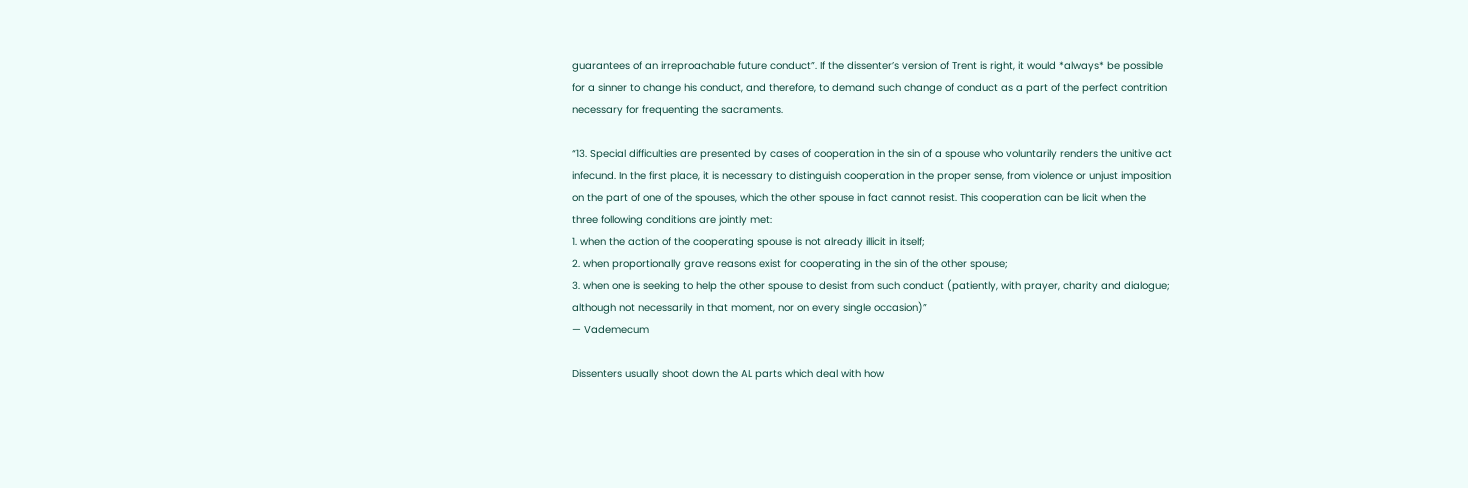guarantees of an irreproachable future conduct”. If the dissenter’s version of Trent is right, it would *always* be possible for a sinner to change his conduct, and therefore, to demand such change of conduct as a part of the perfect contrition necessary for frequenting the sacraments.

“13. Special difficulties are presented by cases of cooperation in the sin of a spouse who voluntarily renders the unitive act infecund. In the first place, it is necessary to distinguish cooperation in the proper sense, from violence or unjust imposition on the part of one of the spouses, which the other spouse in fact cannot resist. This cooperation can be licit when the three following conditions are jointly met:
1. when the action of the cooperating spouse is not already illicit in itself;
2. when proportionally grave reasons exist for cooperating in the sin of the other spouse;
3. when one is seeking to help the other spouse to desist from such conduct (patiently, with prayer, charity and dialogue; although not necessarily in that moment, nor on every single occasion)”
— Vademecum

Dissenters usually shoot down the AL parts which deal with how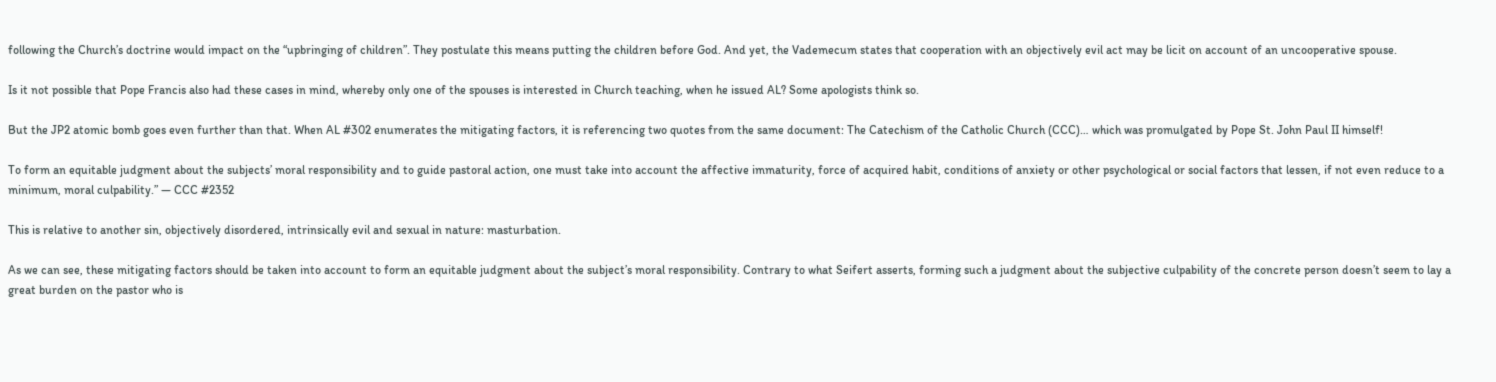following the Church’s doctrine would impact on the “upbringing of children”. They postulate this means putting the children before God. And yet, the Vademecum states that cooperation with an objectively evil act may be licit on account of an uncooperative spouse.

Is it not possible that Pope Francis also had these cases in mind, whereby only one of the spouses is interested in Church teaching, when he issued AL? Some apologists think so.

But the JP2 atomic bomb goes even further than that. When AL #302 enumerates the mitigating factors, it is referencing two quotes from the same document: The Catechism of the Catholic Church (CCC)… which was promulgated by Pope St. John Paul II himself!

To form an equitable judgment about the subjects’ moral responsibility and to guide pastoral action, one must take into account the affective immaturity, force of acquired habit, conditions of anxiety or other psychological or social factors that lessen, if not even reduce to a minimum, moral culpability.” — CCC #2352

This is relative to another sin, objectively disordered, intrinsically evil and sexual in nature: masturbation.

As we can see, these mitigating factors should be taken into account to form an equitable judgment about the subject’s moral responsibility. Contrary to what Seifert asserts, forming such a judgment about the subjective culpability of the concrete person doesn’t seem to lay a great burden on the pastor who is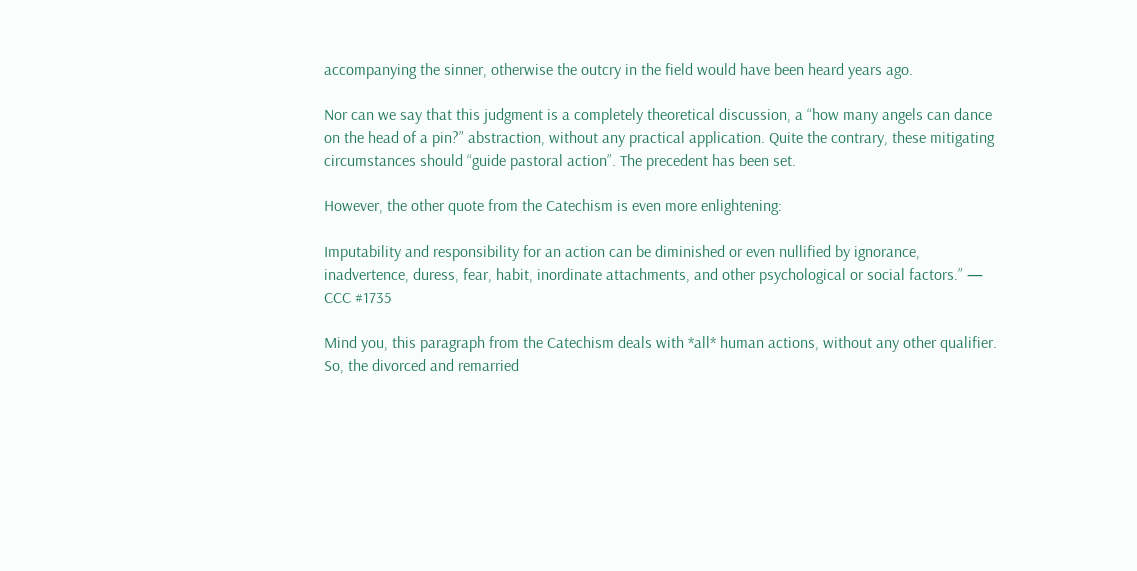accompanying the sinner, otherwise the outcry in the field would have been heard years ago.

Nor can we say that this judgment is a completely theoretical discussion, a “how many angels can dance on the head of a pin?” abstraction, without any practical application. Quite the contrary, these mitigating circumstances should “guide pastoral action”. The precedent has been set.

However, the other quote from the Catechism is even more enlightening:

Imputability and responsibility for an action can be diminished or even nullified by ignorance, inadvertence, duress, fear, habit, inordinate attachments, and other psychological or social factors.” — CCC #1735

Mind you, this paragraph from the Catechism deals with *all* human actions, without any other qualifier. So, the divorced and remarried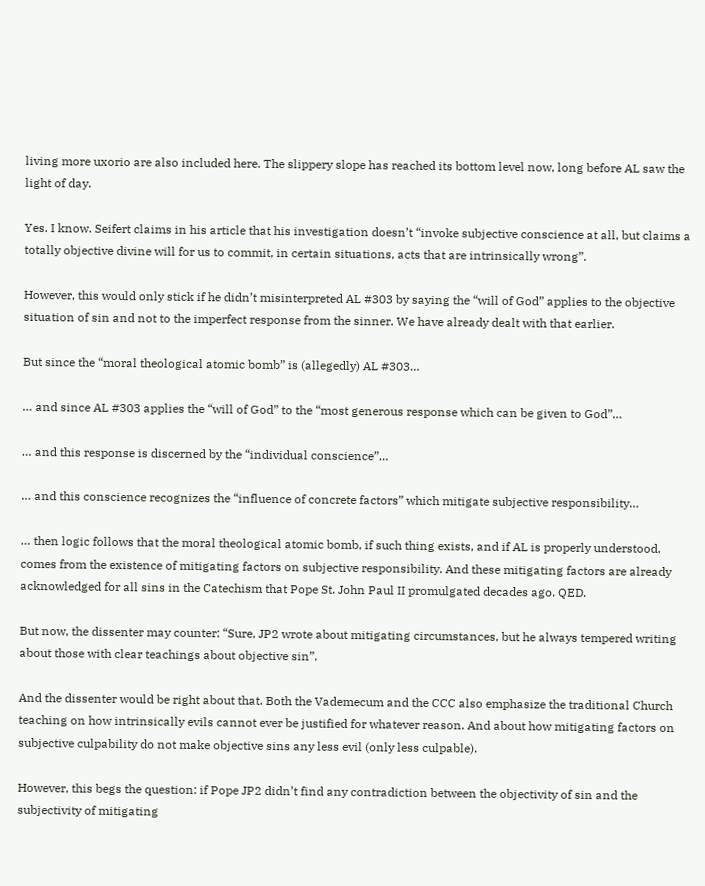living more uxorio are also included here. The slippery slope has reached its bottom level now, long before AL saw the light of day.

Yes. I know. Seifert claims in his article that his investigation doesn’t “invoke subjective conscience at all, but claims a totally objective divine will for us to commit, in certain situations, acts that are intrinsically wrong”.

However, this would only stick if he didn’t misinterpreted AL #303 by saying the “will of God” applies to the objective situation of sin and not to the imperfect response from the sinner. We have already dealt with that earlier.

But since the “moral theological atomic bomb” is (allegedly) AL #303…

… and since AL #303 applies the “will of God” to the “most generous response which can be given to God”…

… and this response is discerned by the “individual conscience”…

… and this conscience recognizes the “influence of concrete factors” which mitigate subjective responsibility…

… then logic follows that the moral theological atomic bomb, if such thing exists, and if AL is properly understood, comes from the existence of mitigating factors on subjective responsibility. And these mitigating factors are already acknowledged for all sins in the Catechism that Pope St. John Paul II promulgated decades ago. QED.

But now, the dissenter may counter: “Sure, JP2 wrote about mitigating circumstances, but he always tempered writing about those with clear teachings about objective sin”.

And the dissenter would be right about that. Both the Vademecum and the CCC also emphasize the traditional Church teaching on how intrinsically evils cannot ever be justified for whatever reason. And about how mitigating factors on subjective culpability do not make objective sins any less evil (only less culpable).

However, this begs the question: if Pope JP2 didn’t find any contradiction between the objectivity of sin and the subjectivity of mitigating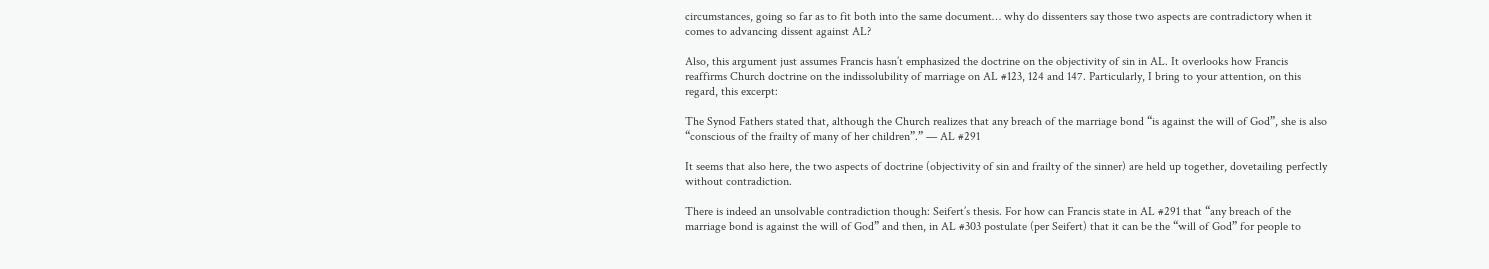circumstances, going so far as to fit both into the same document… why do dissenters say those two aspects are contradictory when it comes to advancing dissent against AL?

Also, this argument just assumes Francis hasn’t emphasized the doctrine on the objectivity of sin in AL. It overlooks how Francis reaffirms Church doctrine on the indissolubility of marriage on AL #123, 124 and 147. Particularly, I bring to your attention, on this regard, this excerpt:

The Synod Fathers stated that, although the Church realizes that any breach of the marriage bond “is against the will of God”, she is also “conscious of the frailty of many of her children”.” — AL #291

It seems that also here, the two aspects of doctrine (objectivity of sin and frailty of the sinner) are held up together, dovetailing perfectly without contradiction.

There is indeed an unsolvable contradiction though: Seifert’s thesis. For how can Francis state in AL #291 that “any breach of the marriage bond is against the will of God” and then, in AL #303 postulate (per Seifert) that it can be the “will of God” for people to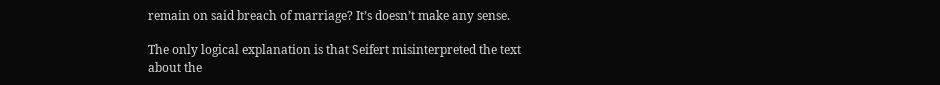remain on said breach of marriage? It’s doesn’t make any sense.

The only logical explanation is that Seifert misinterpreted the text about the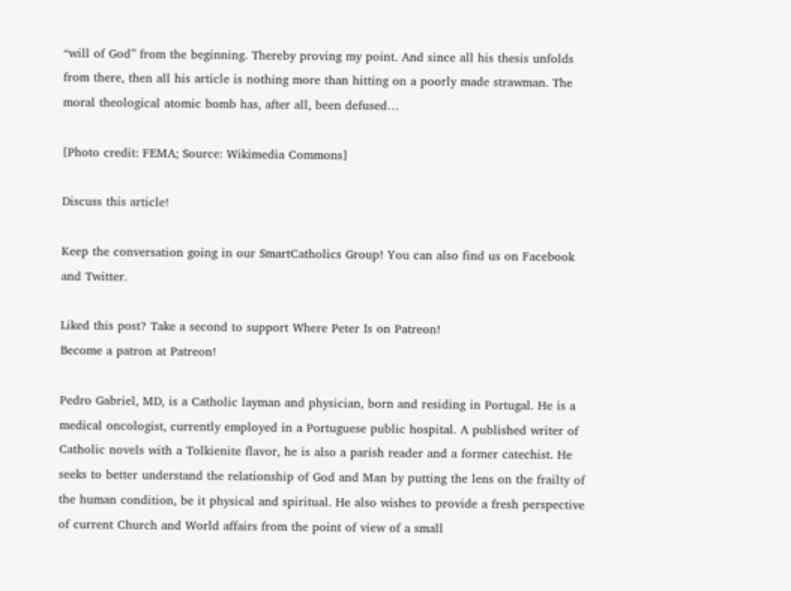“will of God” from the beginning. Thereby proving my point. And since all his thesis unfolds from there, then all his article is nothing more than hitting on a poorly made strawman. The moral theological atomic bomb has, after all, been defused…

[Photo credit: FEMA; Source: Wikimedia Commons]

Discuss this article!

Keep the conversation going in our SmartCatholics Group! You can also find us on Facebook and Twitter.

Liked this post? Take a second to support Where Peter Is on Patreon!
Become a patron at Patreon!

Pedro Gabriel, MD, is a Catholic layman and physician, born and residing in Portugal. He is a medical oncologist, currently employed in a Portuguese public hospital. A published writer of Catholic novels with a Tolkienite flavor, he is also a parish reader and a former catechist. He seeks to better understand the relationship of God and Man by putting the lens on the frailty of the human condition, be it physical and spiritual. He also wishes to provide a fresh perspective of current Church and World affairs from the point of view of a small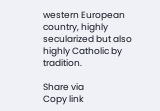western European country, highly secularized but also highly Catholic by tradition.

Share via
Copy link